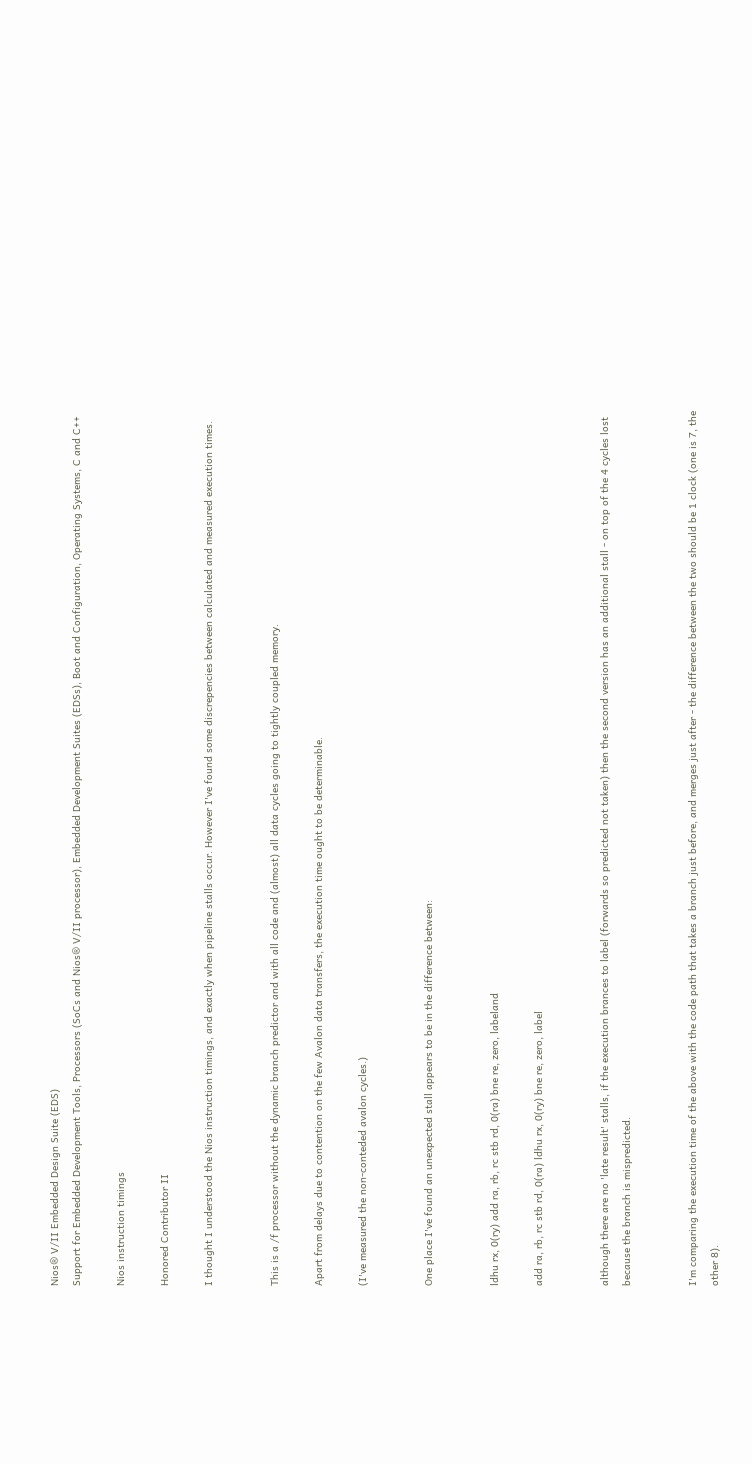Nios® V/II Embedded Design Suite (EDS)
Support for Embedded Development Tools, Processors (SoCs and Nios® V/II processor), Embedded Development Suites (EDSs), Boot and Configuration, Operating Systems, C and C++

Nios instruction timings

Honored Contributor II

I thought I understood the Nios instruction timings, and exactly when pipeline stalls occur. However I've found some discrepencies between calculated and measured execution times.


This is a /f processor without the dynamic branch predictor and with all code and (almost) all data cycles going to tightly coupled memory.

Apart from delays due to contention on the few Avalon data transfers, the execution time ought to be determinable.

(I've measured the non-conteded avalon cycles.)


One place I've found an unexpected stall appears to be in the difference between:


ldhu rx, 0(ry) add ra, rb, rc stb rd, 0(ra) bne re, zero, labeland

add ra, rb, rc stb rd, 0(ra) ldhu rx, 0(ry) bne re, zero, label


although there are no 'late result' stalls, if the execution brances to label (forwards so predicted not taken) then the second version has an additional stall - on top of the 4 cycles lost because the branch is mispredicted.


I'm comparing the execution time of the above with the code path that takes a branch just before, and merges just after - the difference between the two should be 1 clock (one is 7, the other 8).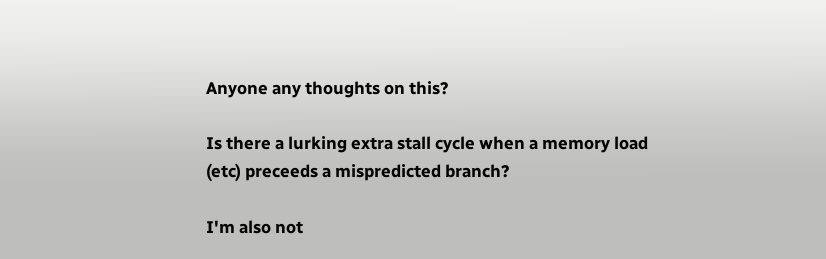Anyone any thoughts on this?

Is there a lurking extra stall cycle when a memory load (etc) preceeds a mispredicted branch?

I'm also not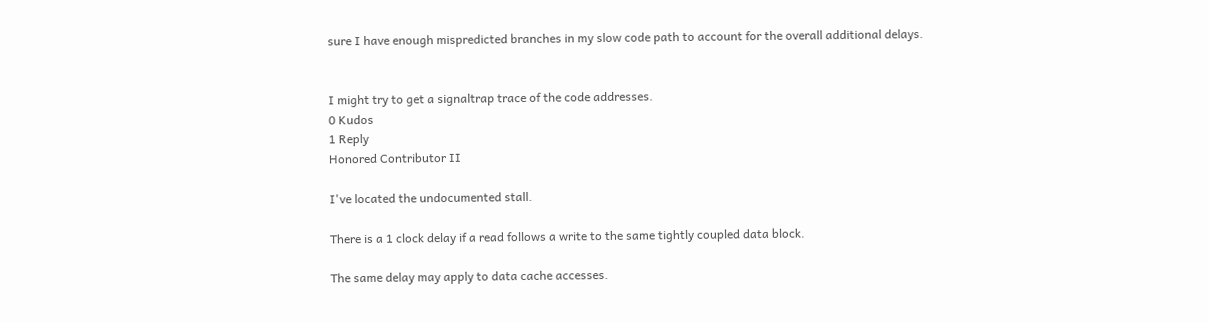sure I have enough mispredicted branches in my slow code path to account for the overall additional delays.


I might try to get a signaltrap trace of the code addresses.
0 Kudos
1 Reply
Honored Contributor II

I've located the undocumented stall.

There is a 1 clock delay if a read follows a write to the same tightly coupled data block.

The same delay may apply to data cache accesses.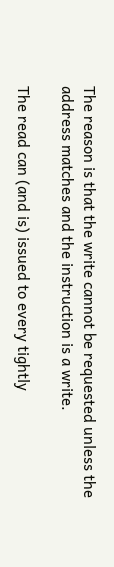The reason is that the write cannot be requested unless the address matches and the instruction is a write.

The read can (and is) issued to every tightly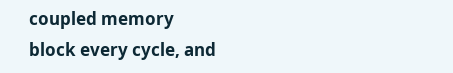coupled memory block every cycle, and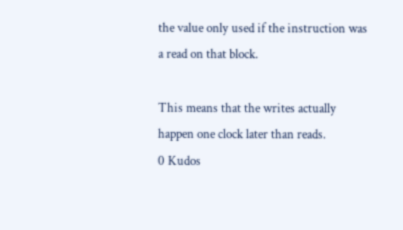the value only used if the instruction was a read on that block.

This means that the writes actually happen one clock later than reads.
0 Kudos